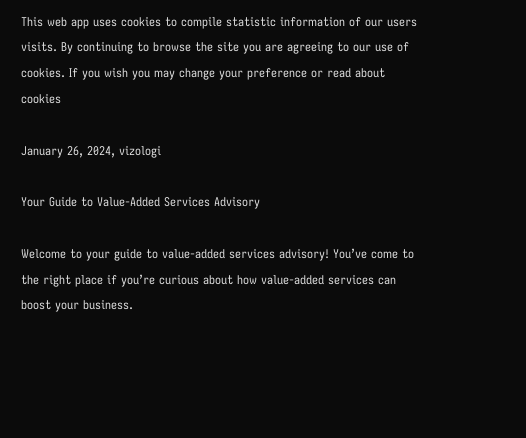This web app uses cookies to compile statistic information of our users visits. By continuing to browse the site you are agreeing to our use of cookies. If you wish you may change your preference or read about cookies

January 26, 2024, vizologi

Your Guide to Value-Added Services Advisory

Welcome to your guide to value-added services advisory! You’ve come to the right place if you’re curious about how value-added services can boost your business.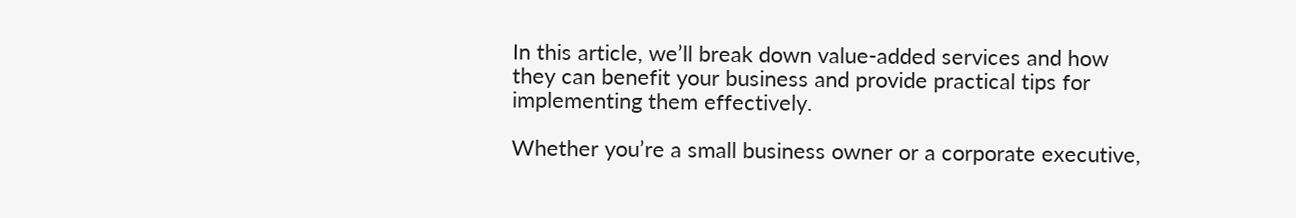In this article, we’ll break down value-added services and how they can benefit your business and provide practical tips for implementing them effectively.

Whether you’re a small business owner or a corporate executive,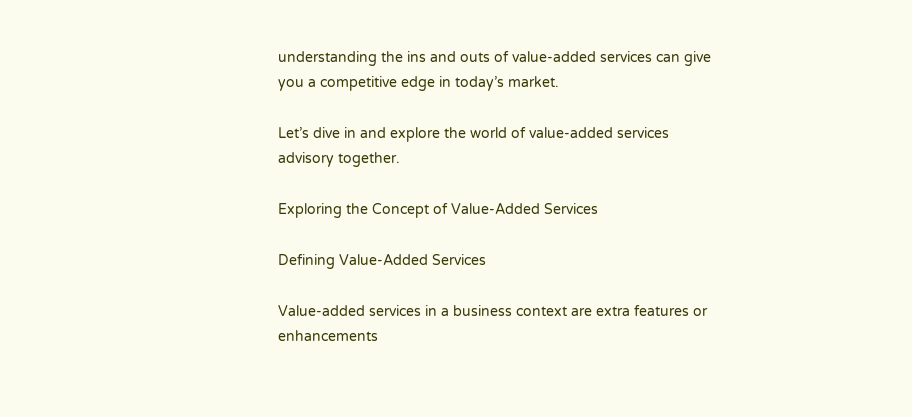understanding the ins and outs of value-added services can give you a competitive edge in today’s market.

Let’s dive in and explore the world of value-added services advisory together.

Exploring the Concept of Value-Added Services

Defining Value-Added Services

Value-added services in a business context are extra features or enhancements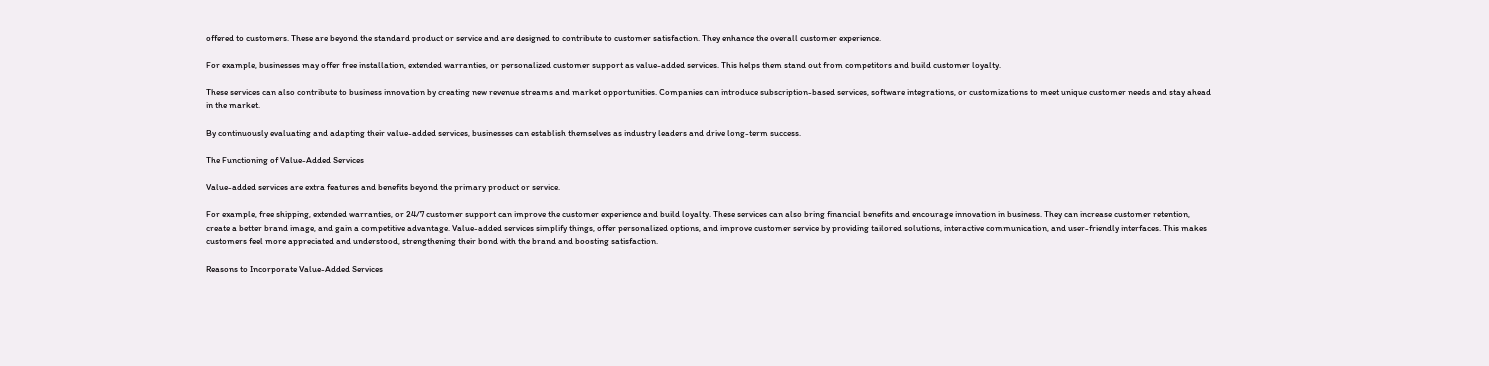offered to customers. These are beyond the standard product or service and are designed to contribute to customer satisfaction. They enhance the overall customer experience.

For example, businesses may offer free installation, extended warranties, or personalized customer support as value-added services. This helps them stand out from competitors and build customer loyalty.

These services can also contribute to business innovation by creating new revenue streams and market opportunities. Companies can introduce subscription-based services, software integrations, or customizations to meet unique customer needs and stay ahead in the market.

By continuously evaluating and adapting their value-added services, businesses can establish themselves as industry leaders and drive long-term success.

The Functioning of Value-Added Services

Value-added services are extra features and benefits beyond the primary product or service.

For example, free shipping, extended warranties, or 24/7 customer support can improve the customer experience and build loyalty. These services can also bring financial benefits and encourage innovation in business. They can increase customer retention, create a better brand image, and gain a competitive advantage. Value-added services simplify things, offer personalized options, and improve customer service by providing tailored solutions, interactive communication, and user-friendly interfaces. This makes customers feel more appreciated and understood, strengthening their bond with the brand and boosting satisfaction.

Reasons to Incorporate Value-Added Services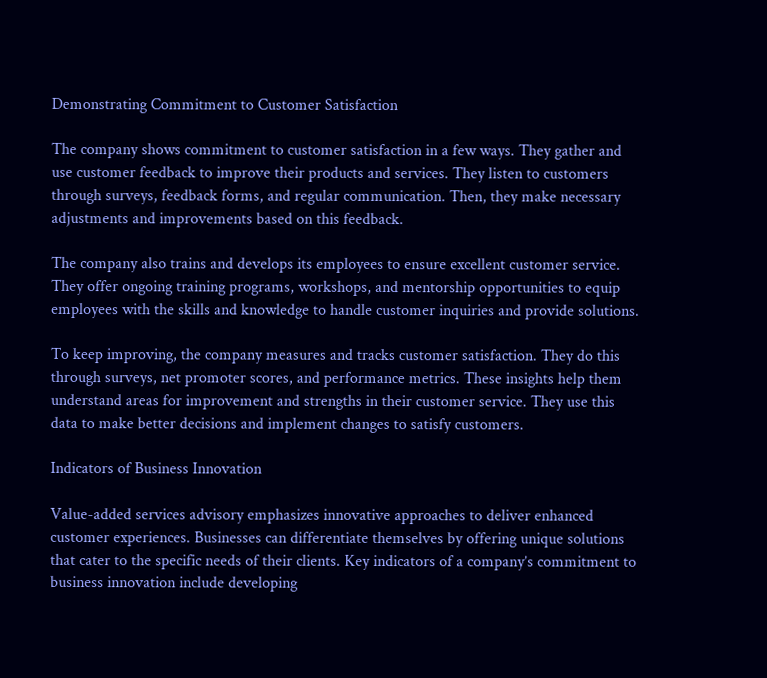Demonstrating Commitment to Customer Satisfaction

The company shows commitment to customer satisfaction in a few ways. They gather and use customer feedback to improve their products and services. They listen to customers through surveys, feedback forms, and regular communication. Then, they make necessary adjustments and improvements based on this feedback.

The company also trains and develops its employees to ensure excellent customer service. They offer ongoing training programs, workshops, and mentorship opportunities to equip employees with the skills and knowledge to handle customer inquiries and provide solutions.

To keep improving, the company measures and tracks customer satisfaction. They do this through surveys, net promoter scores, and performance metrics. These insights help them understand areas for improvement and strengths in their customer service. They use this data to make better decisions and implement changes to satisfy customers.

Indicators of Business Innovation

Value-added services advisory emphasizes innovative approaches to deliver enhanced customer experiences. Businesses can differentiate themselves by offering unique solutions that cater to the specific needs of their clients. Key indicators of a company’s commitment to business innovation include developing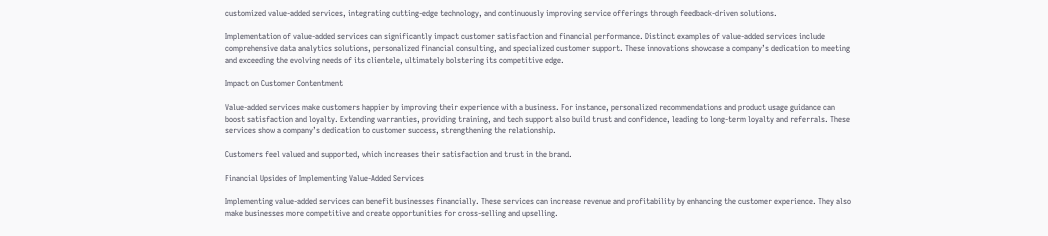customized value-added services, integrating cutting-edge technology, and continuously improving service offerings through feedback-driven solutions.

Implementation of value-added services can significantly impact customer satisfaction and financial performance. Distinct examples of value-added services include comprehensive data analytics solutions, personalized financial consulting, and specialized customer support. These innovations showcase a company’s dedication to meeting and exceeding the evolving needs of its clientele, ultimately bolstering its competitive edge.

Impact on Customer Contentment

Value-added services make customers happier by improving their experience with a business. For instance, personalized recommendations and product usage guidance can boost satisfaction and loyalty. Extending warranties, providing training, and tech support also build trust and confidence, leading to long-term loyalty and referrals. These services show a company’s dedication to customer success, strengthening the relationship.

Customers feel valued and supported, which increases their satisfaction and trust in the brand.

Financial Upsides of Implementing Value-Added Services

Implementing value-added services can benefit businesses financially. These services can increase revenue and profitability by enhancing the customer experience. They also make businesses more competitive and create opportunities for cross-selling and upselling.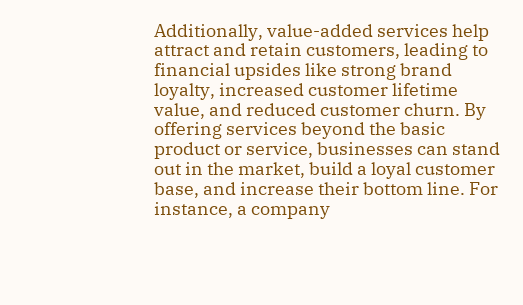Additionally, value-added services help attract and retain customers, leading to financial upsides like strong brand loyalty, increased customer lifetime value, and reduced customer churn. By offering services beyond the basic product or service, businesses can stand out in the market, build a loyal customer base, and increase their bottom line. For instance, a company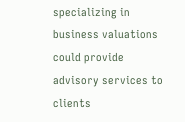specializing in business valuations could provide advisory services to clients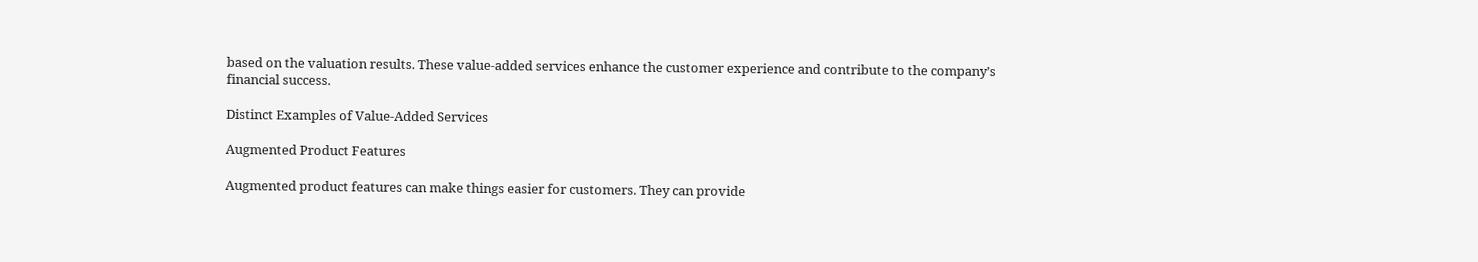based on the valuation results. These value-added services enhance the customer experience and contribute to the company’s financial success.

Distinct Examples of Value-Added Services

Augmented Product Features

Augmented product features can make things easier for customers. They can provide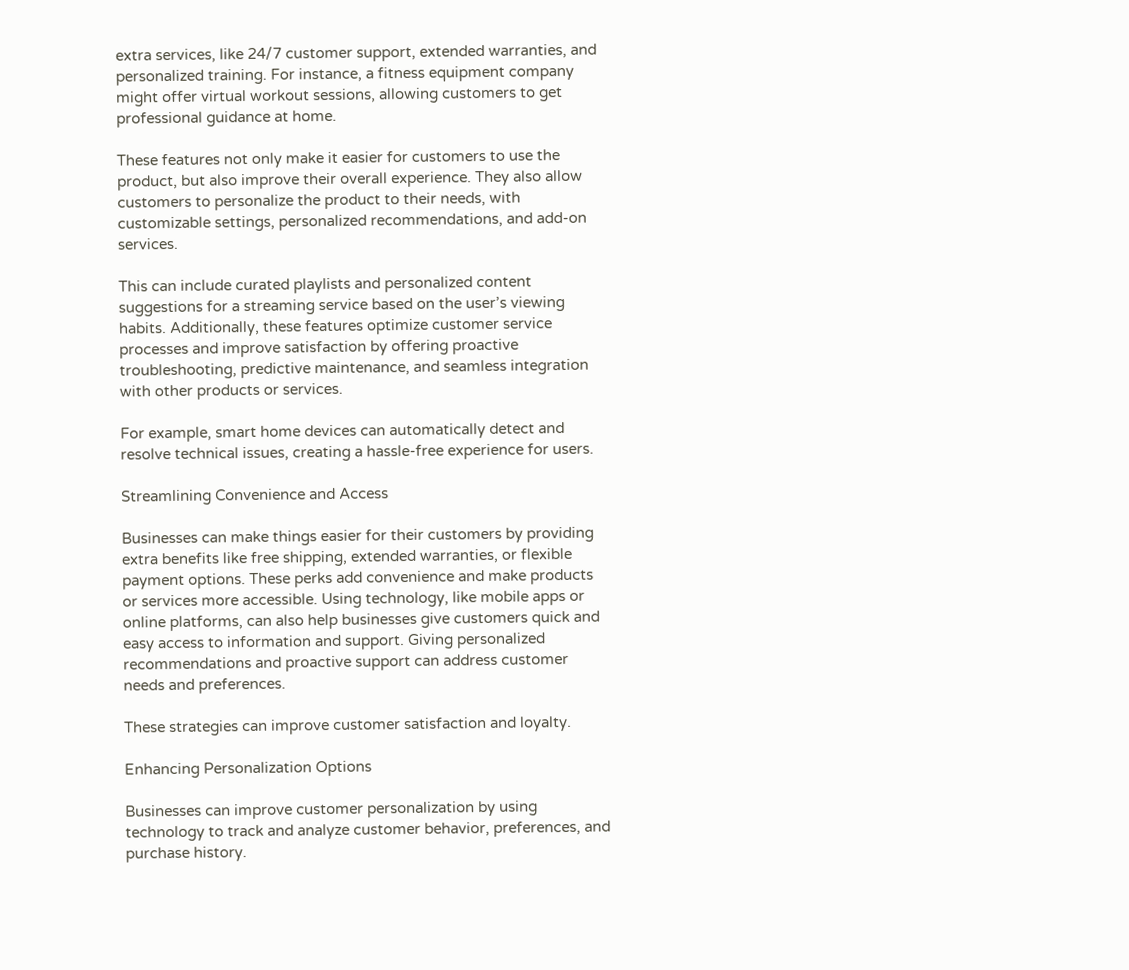extra services, like 24/7 customer support, extended warranties, and personalized training. For instance, a fitness equipment company might offer virtual workout sessions, allowing customers to get professional guidance at home.

These features not only make it easier for customers to use the product, but also improve their overall experience. They also allow customers to personalize the product to their needs, with customizable settings, personalized recommendations, and add-on services.

This can include curated playlists and personalized content suggestions for a streaming service based on the user’s viewing habits. Additionally, these features optimize customer service processes and improve satisfaction by offering proactive troubleshooting, predictive maintenance, and seamless integration with other products or services.

For example, smart home devices can automatically detect and resolve technical issues, creating a hassle-free experience for users.

Streamlining Convenience and Access

Businesses can make things easier for their customers by providing extra benefits like free shipping, extended warranties, or flexible payment options. These perks add convenience and make products or services more accessible. Using technology, like mobile apps or online platforms, can also help businesses give customers quick and easy access to information and support. Giving personalized recommendations and proactive support can address customer needs and preferences.

These strategies can improve customer satisfaction and loyalty.

Enhancing Personalization Options

Businesses can improve customer personalization by using technology to track and analyze customer behavior, preferences, and purchase history.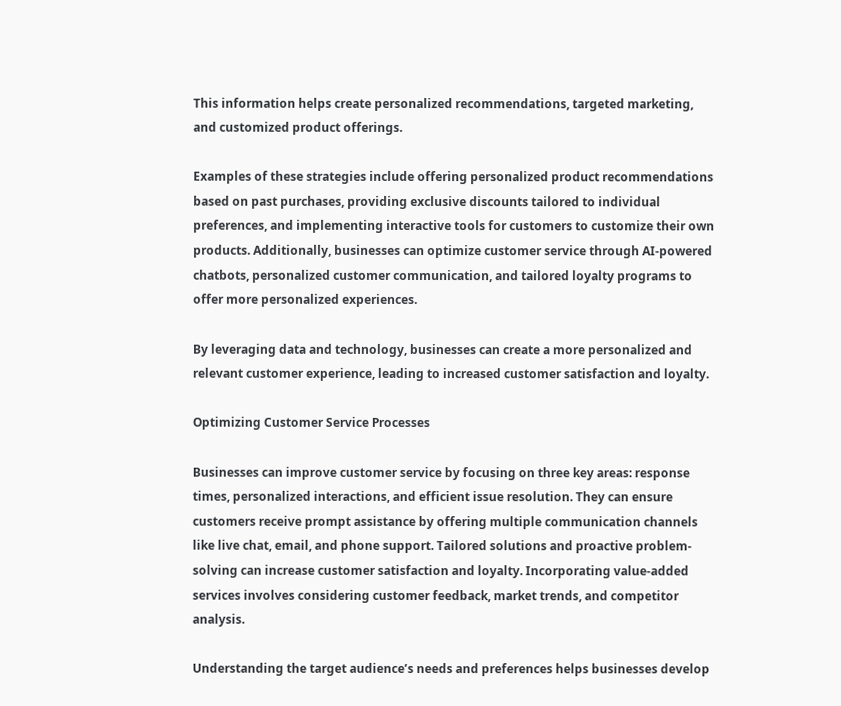This information helps create personalized recommendations, targeted marketing, and customized product offerings.

Examples of these strategies include offering personalized product recommendations based on past purchases, providing exclusive discounts tailored to individual preferences, and implementing interactive tools for customers to customize their own products. Additionally, businesses can optimize customer service through AI-powered chatbots, personalized customer communication, and tailored loyalty programs to offer more personalized experiences.

By leveraging data and technology, businesses can create a more personalized and relevant customer experience, leading to increased customer satisfaction and loyalty.

Optimizing Customer Service Processes

Businesses can improve customer service by focusing on three key areas: response times, personalized interactions, and efficient issue resolution. They can ensure customers receive prompt assistance by offering multiple communication channels like live chat, email, and phone support. Tailored solutions and proactive problem-solving can increase customer satisfaction and loyalty. Incorporating value-added services involves considering customer feedback, market trends, and competitor analysis.

Understanding the target audience’s needs and preferences helps businesses develop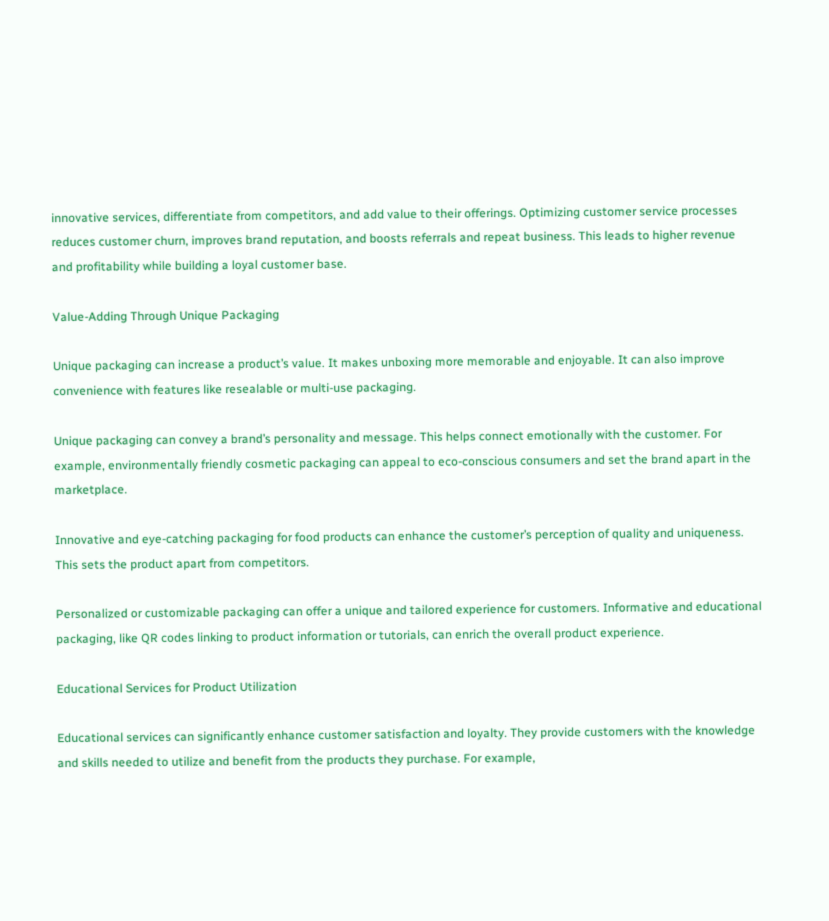innovative services, differentiate from competitors, and add value to their offerings. Optimizing customer service processes reduces customer churn, improves brand reputation, and boosts referrals and repeat business. This leads to higher revenue and profitability while building a loyal customer base.

Value-Adding Through Unique Packaging

Unique packaging can increase a product’s value. It makes unboxing more memorable and enjoyable. It can also improve convenience with features like resealable or multi-use packaging.

Unique packaging can convey a brand’s personality and message. This helps connect emotionally with the customer. For example, environmentally friendly cosmetic packaging can appeal to eco-conscious consumers and set the brand apart in the marketplace.

Innovative and eye-catching packaging for food products can enhance the customer’s perception of quality and uniqueness. This sets the product apart from competitors.

Personalized or customizable packaging can offer a unique and tailored experience for customers. Informative and educational packaging, like QR codes linking to product information or tutorials, can enrich the overall product experience.

Educational Services for Product Utilization

Educational services can significantly enhance customer satisfaction and loyalty. They provide customers with the knowledge and skills needed to utilize and benefit from the products they purchase. For example,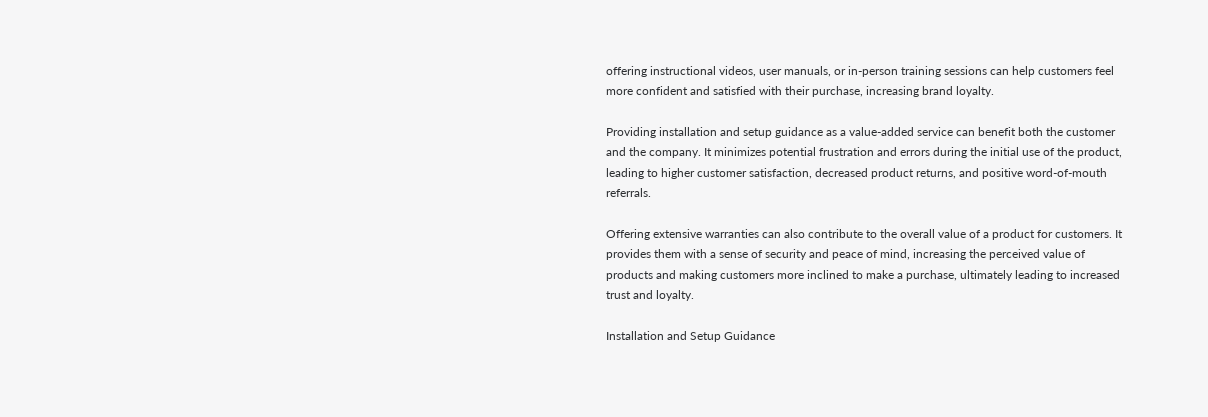offering instructional videos, user manuals, or in-person training sessions can help customers feel more confident and satisfied with their purchase, increasing brand loyalty.

Providing installation and setup guidance as a value-added service can benefit both the customer and the company. It minimizes potential frustration and errors during the initial use of the product, leading to higher customer satisfaction, decreased product returns, and positive word-of-mouth referrals.

Offering extensive warranties can also contribute to the overall value of a product for customers. It provides them with a sense of security and peace of mind, increasing the perceived value of products and making customers more inclined to make a purchase, ultimately leading to increased trust and loyalty.

Installation and Setup Guidance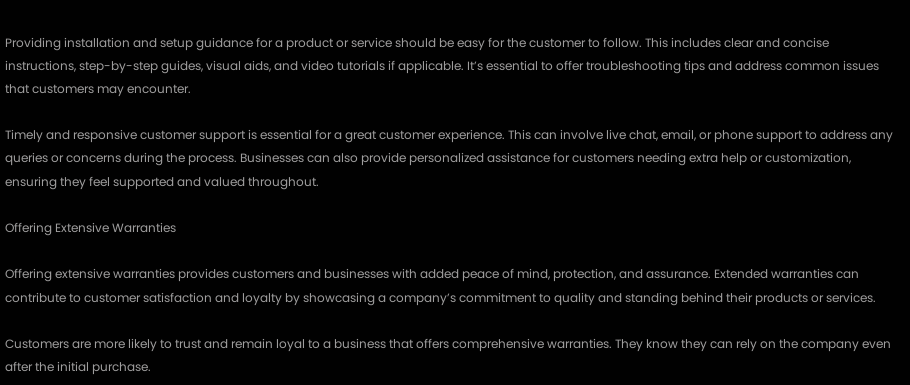Providing installation and setup guidance for a product or service should be easy for the customer to follow. This includes clear and concise instructions, step-by-step guides, visual aids, and video tutorials if applicable. It’s essential to offer troubleshooting tips and address common issues that customers may encounter.

Timely and responsive customer support is essential for a great customer experience. This can involve live chat, email, or phone support to address any queries or concerns during the process. Businesses can also provide personalized assistance for customers needing extra help or customization, ensuring they feel supported and valued throughout.

Offering Extensive Warranties

Offering extensive warranties provides customers and businesses with added peace of mind, protection, and assurance. Extended warranties can contribute to customer satisfaction and loyalty by showcasing a company’s commitment to quality and standing behind their products or services.

Customers are more likely to trust and remain loyal to a business that offers comprehensive warranties. They know they can rely on the company even after the initial purchase.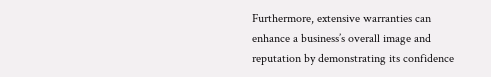Furthermore, extensive warranties can enhance a business’s overall image and reputation by demonstrating its confidence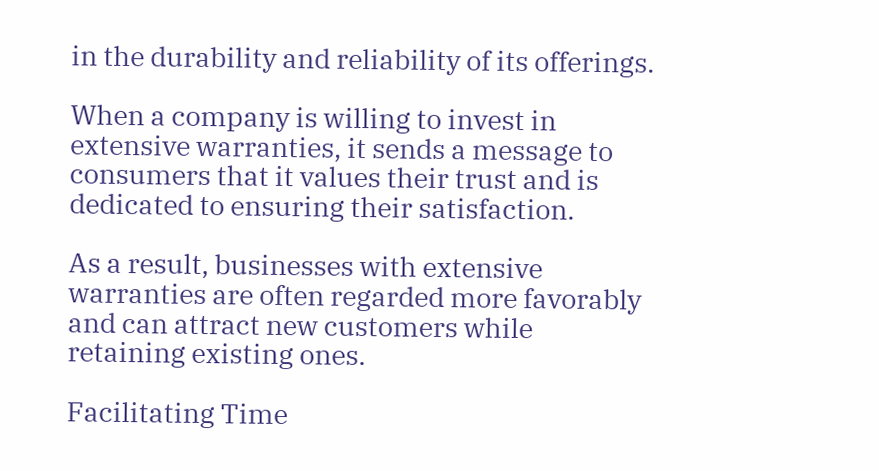in the durability and reliability of its offerings.

When a company is willing to invest in extensive warranties, it sends a message to consumers that it values their trust and is dedicated to ensuring their satisfaction.

As a result, businesses with extensive warranties are often regarded more favorably and can attract new customers while retaining existing ones.

Facilitating Time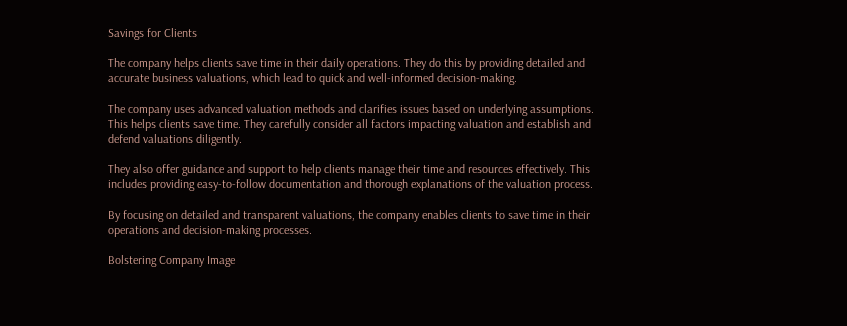Savings for Clients

The company helps clients save time in their daily operations. They do this by providing detailed and accurate business valuations, which lead to quick and well-informed decision-making.

The company uses advanced valuation methods and clarifies issues based on underlying assumptions. This helps clients save time. They carefully consider all factors impacting valuation and establish and defend valuations diligently.

They also offer guidance and support to help clients manage their time and resources effectively. This includes providing easy-to-follow documentation and thorough explanations of the valuation process.

By focusing on detailed and transparent valuations, the company enables clients to save time in their operations and decision-making processes.

Bolstering Company Image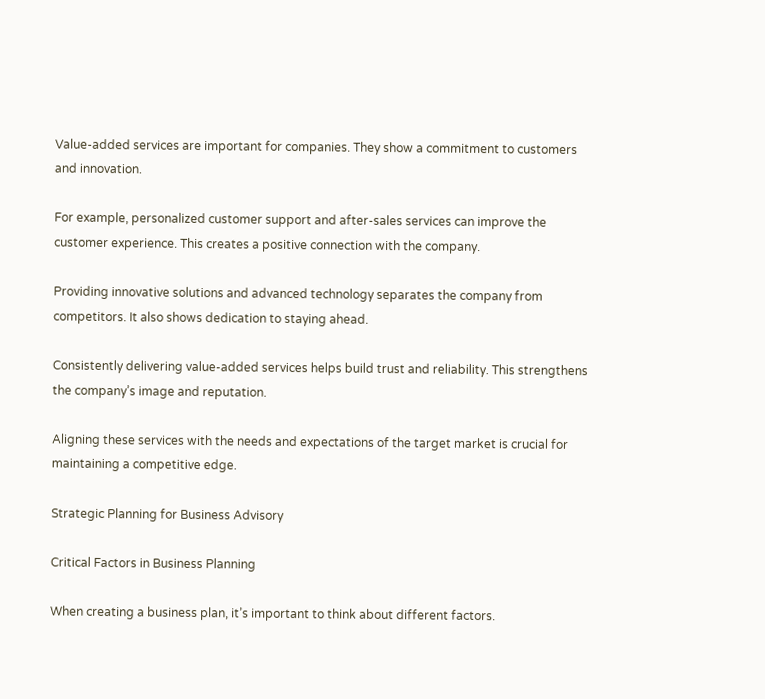Value-added services are important for companies. They show a commitment to customers and innovation.

For example, personalized customer support and after-sales services can improve the customer experience. This creates a positive connection with the company.

Providing innovative solutions and advanced technology separates the company from competitors. It also shows dedication to staying ahead.

Consistently delivering value-added services helps build trust and reliability. This strengthens the company’s image and reputation.

Aligning these services with the needs and expectations of the target market is crucial for maintaining a competitive edge.

Strategic Planning for Business Advisory

Critical Factors in Business Planning

When creating a business plan, it’s important to think about different factors.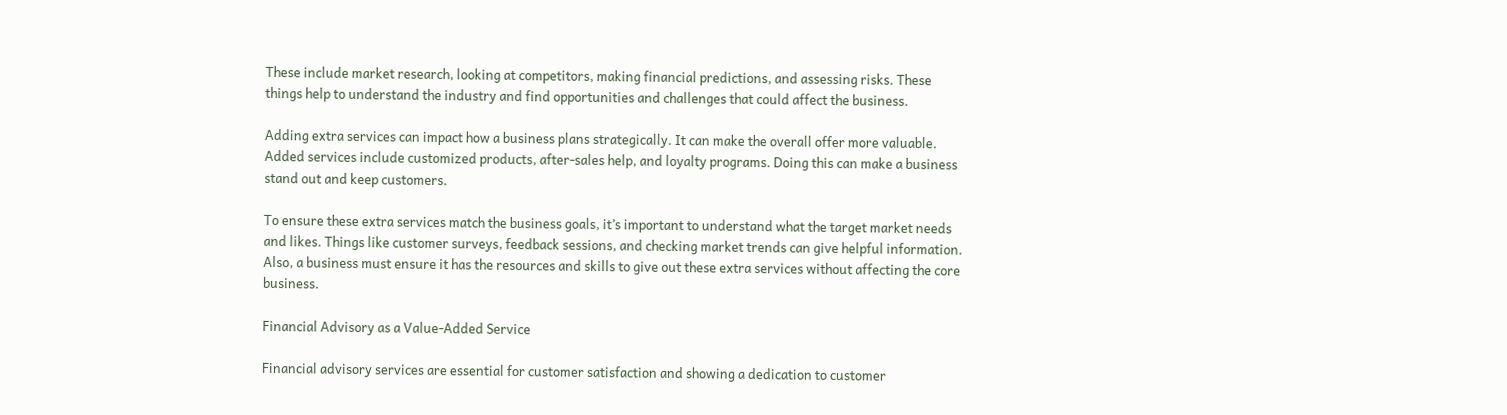These include market research, looking at competitors, making financial predictions, and assessing risks. These things help to understand the industry and find opportunities and challenges that could affect the business.

Adding extra services can impact how a business plans strategically. It can make the overall offer more valuable. Added services include customized products, after-sales help, and loyalty programs. Doing this can make a business stand out and keep customers.

To ensure these extra services match the business goals, it’s important to understand what the target market needs and likes. Things like customer surveys, feedback sessions, and checking market trends can give helpful information. Also, a business must ensure it has the resources and skills to give out these extra services without affecting the core business.

Financial Advisory as a Value-Added Service

Financial advisory services are essential for customer satisfaction and showing a dedication to customer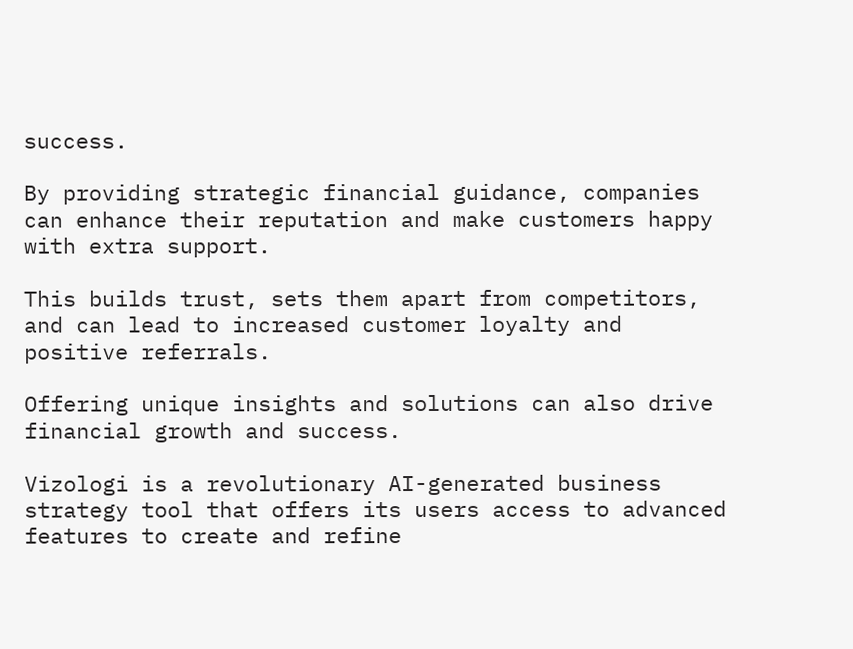success.

By providing strategic financial guidance, companies can enhance their reputation and make customers happy with extra support.

This builds trust, sets them apart from competitors, and can lead to increased customer loyalty and positive referrals.

Offering unique insights and solutions can also drive financial growth and success.

Vizologi is a revolutionary AI-generated business strategy tool that offers its users access to advanced features to create and refine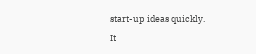start-up ideas quickly.
It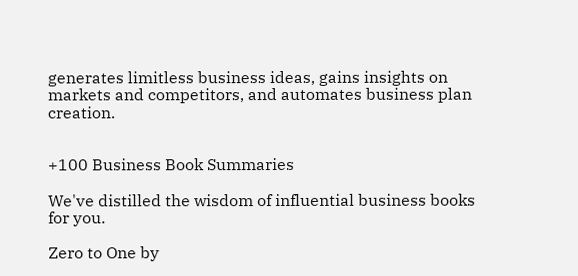generates limitless business ideas, gains insights on markets and competitors, and automates business plan creation.


+100 Business Book Summaries

We've distilled the wisdom of influential business books for you.

Zero to One by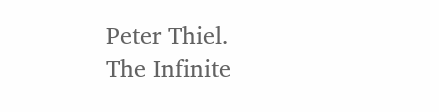Peter Thiel.
The Infinite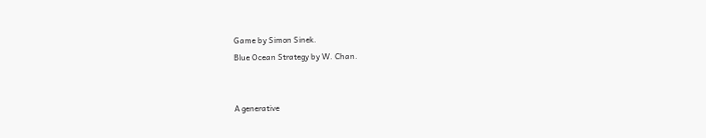Game by Simon Sinek.
Blue Ocean Strategy by W. Chan.


A generative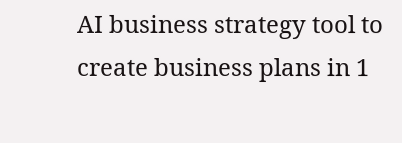AI business strategy tool to create business plans in 1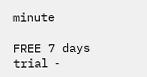minute

FREE 7 days trial ‐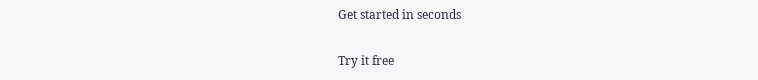Get started in seconds

Try it free